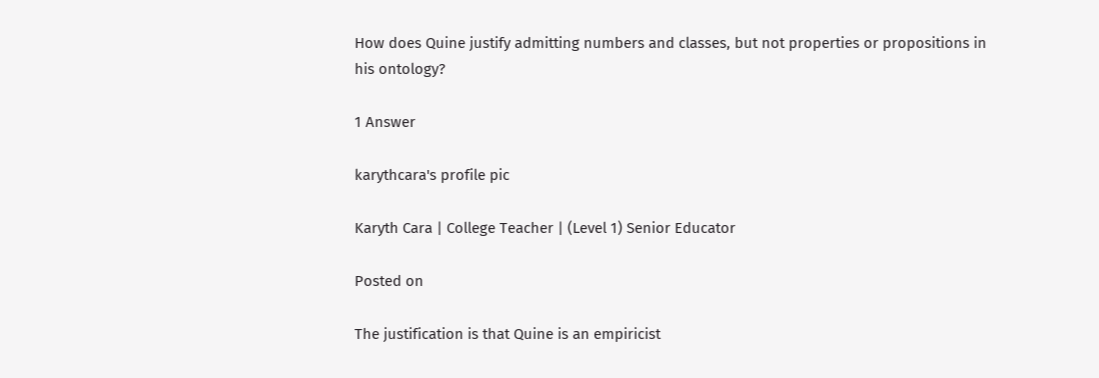How does Quine justify admitting numbers and classes, but not properties or propositions in his ontology?

1 Answer

karythcara's profile pic

Karyth Cara | College Teacher | (Level 1) Senior Educator

Posted on

The justification is that Quine is an empiricist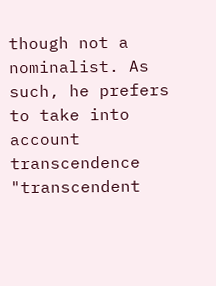though not a nominalist. As such, he prefers to take into account transcendence "transcendent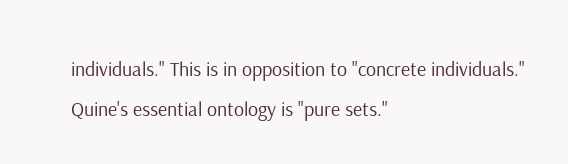individuals." This is in opposition to "concrete individuals." Quine's essential ontology is "pure sets."